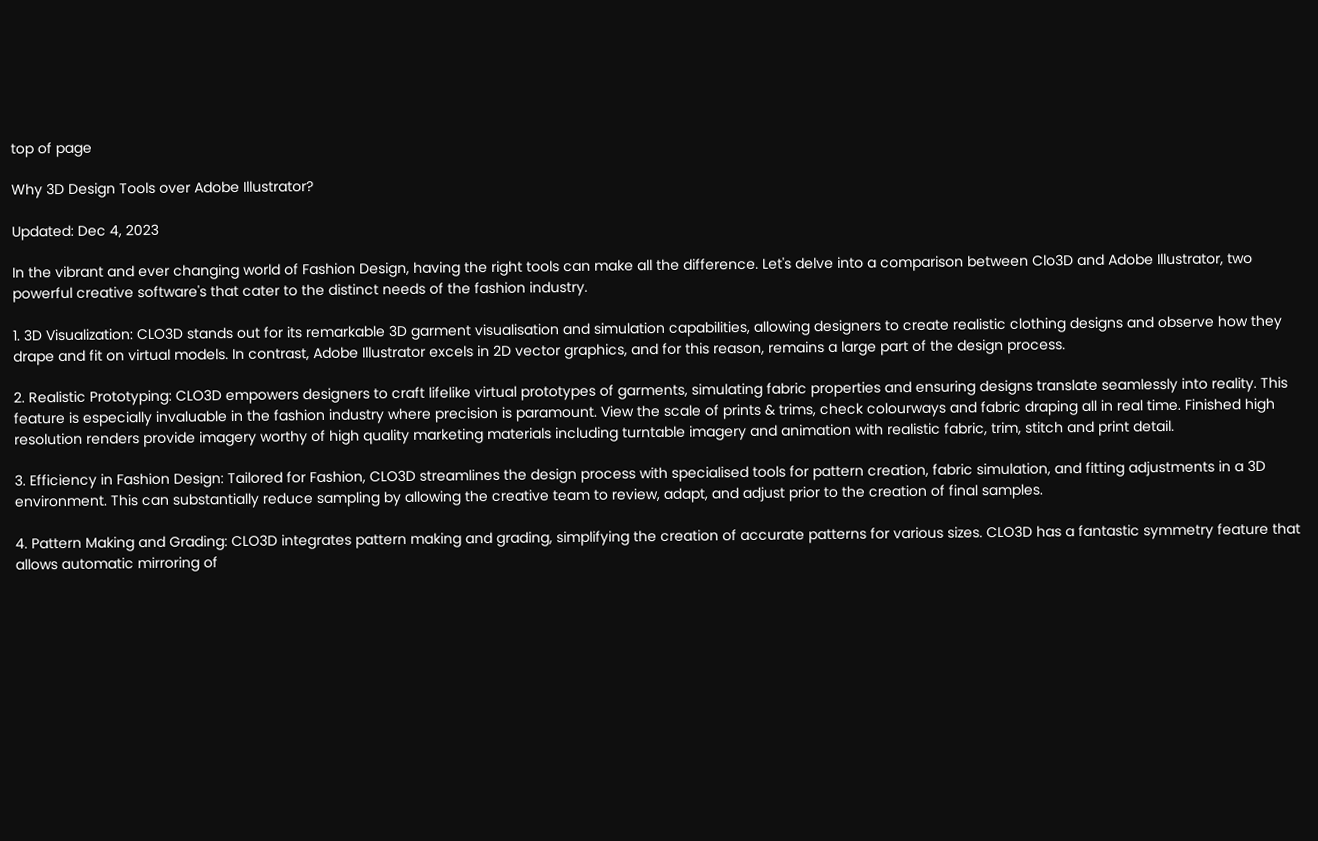top of page

Why 3D Design Tools over Adobe Illustrator?

Updated: Dec 4, 2023

In the vibrant and ever changing world of Fashion Design, having the right tools can make all the difference. Let's delve into a comparison between Clo3D and Adobe Illustrator, two powerful creative software's that cater to the distinct needs of the fashion industry.

1. 3D Visualization: CLO3D stands out for its remarkable 3D garment visualisation and simulation capabilities, allowing designers to create realistic clothing designs and observe how they drape and fit on virtual models. In contrast, Adobe Illustrator excels in 2D vector graphics, and for this reason, remains a large part of the design process.

2. Realistic Prototyping: CLO3D empowers designers to craft lifelike virtual prototypes of garments, simulating fabric properties and ensuring designs translate seamlessly into reality. This feature is especially invaluable in the fashion industry where precision is paramount. View the scale of prints & trims, check colourways and fabric draping all in real time. Finished high resolution renders provide imagery worthy of high quality marketing materials including turntable imagery and animation with realistic fabric, trim, stitch and print detail.

3. Efficiency in Fashion Design: Tailored for Fashion, CLO3D streamlines the design process with specialised tools for pattern creation, fabric simulation, and fitting adjustments in a 3D environment. This can substantially reduce sampling by allowing the creative team to review, adapt, and adjust prior to the creation of final samples.

4. Pattern Making and Grading: CLO3D integrates pattern making and grading, simplifying the creation of accurate patterns for various sizes. CLO3D has a fantastic symmetry feature that allows automatic mirroring of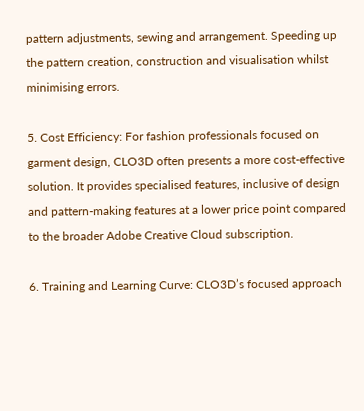pattern adjustments, sewing and arrangement. Speeding up the pattern creation, construction and visualisation whilst minimising errors.

5. Cost Efficiency: For fashion professionals focused on garment design, CLO3D often presents a more cost-effective solution. It provides specialised features, inclusive of design and pattern-making features at a lower price point compared to the broader Adobe Creative Cloud subscription.

6. Training and Learning Curve: CLO3D’s focused approach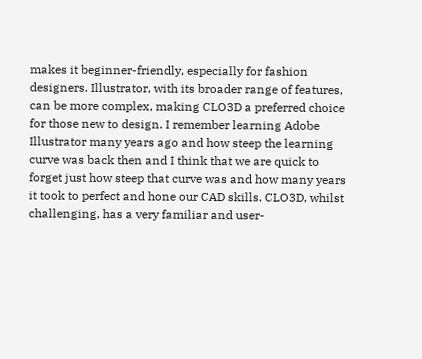makes it beginner-friendly, especially for fashion designers. Illustrator, with its broader range of features, can be more complex, making CLO3D a preferred choice for those new to design. I remember learning Adobe Illustrator many years ago and how steep the learning curve was back then and I think that we are quick to forget just how steep that curve was and how many years it took to perfect and hone our CAD skills. CLO3D, whilst challenging, has a very familiar and user-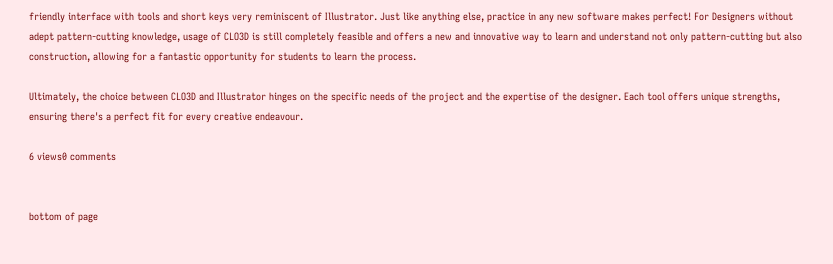friendly interface with tools and short keys very reminiscent of Illustrator. Just like anything else, practice in any new software makes perfect! For Designers without adept pattern-cutting knowledge, usage of CLO3D is still completely feasible and offers a new and innovative way to learn and understand not only pattern-cutting but also construction, allowing for a fantastic opportunity for students to learn the process.

Ultimately, the choice between CLO3D and Illustrator hinges on the specific needs of the project and the expertise of the designer. Each tool offers unique strengths, ensuring there's a perfect fit for every creative endeavour.

6 views0 comments


bottom of page